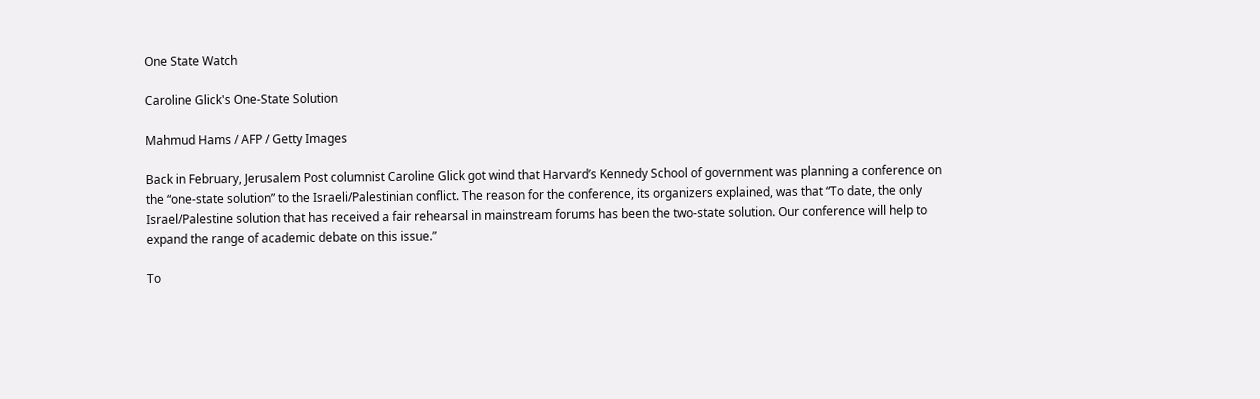One State Watch

Caroline Glick's One-State Solution

Mahmud Hams / AFP / Getty Images

Back in February, Jerusalem Post columnist Caroline Glick got wind that Harvard’s Kennedy School of government was planning a conference on the “one-state solution” to the Israeli/Palestinian conflict. The reason for the conference, its organizers explained, was that “To date, the only Israel/Palestine solution that has received a fair rehearsal in mainstream forums has been the two-state solution. Our conference will help to expand the range of academic debate on this issue.”

To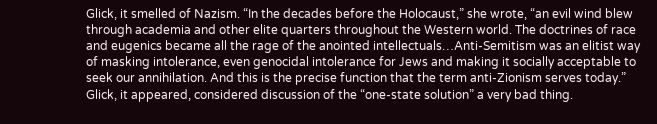Glick, it smelled of Nazism. “In the decades before the Holocaust,” she wrote, “an evil wind blew through academia and other elite quarters throughout the Western world. The doctrines of race and eugenics became all the rage of the anointed intellectuals…Anti-Semitism was an elitist way of masking intolerance, even genocidal intolerance for Jews and making it socially acceptable to seek our annihilation. And this is the precise function that the term anti-Zionism serves today.” Glick, it appeared, considered discussion of the “one-state solution” a very bad thing.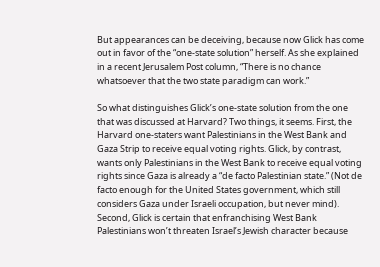But appearances can be deceiving, because now Glick has come out in favor of the “one-state solution” herself. As she explained in a recent Jerusalem Post column, “There is no chance whatsoever that the two state paradigm can work.”

So what distinguishes Glick’s one-state solution from the one that was discussed at Harvard? Two things, it seems. First, the Harvard one-staters want Palestinians in the West Bank and Gaza Strip to receive equal voting rights. Glick, by contrast, wants only Palestinians in the West Bank to receive equal voting rights since Gaza is already a “de facto Palestinian state.” (Not de facto enough for the United States government, which still considers Gaza under Israeli occupation, but never mind). Second, Glick is certain that enfranchising West Bank Palestinians won’t threaten Israel’s Jewish character because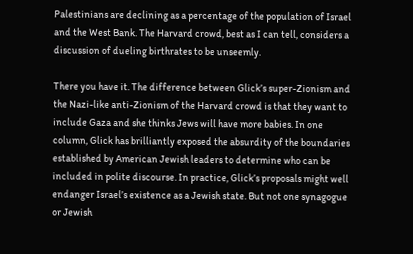Palestinians are declining as a percentage of the population of Israel and the West Bank. The Harvard crowd, best as I can tell, considers a discussion of dueling birthrates to be unseemly.

There you have it. The difference between Glick’s super-Zionism and the Nazi-like anti-Zionism of the Harvard crowd is that they want to include Gaza and she thinks Jews will have more babies. In one column, Glick has brilliantly exposed the absurdity of the boundaries established by American Jewish leaders to determine who can be included in polite discourse. In practice, Glick’s proposals might well endanger Israel’s existence as a Jewish state. But not one synagogue or Jewish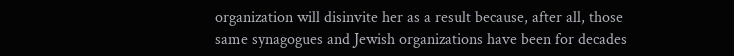organization will disinvite her as a result because, after all, those same synagogues and Jewish organizations have been for decades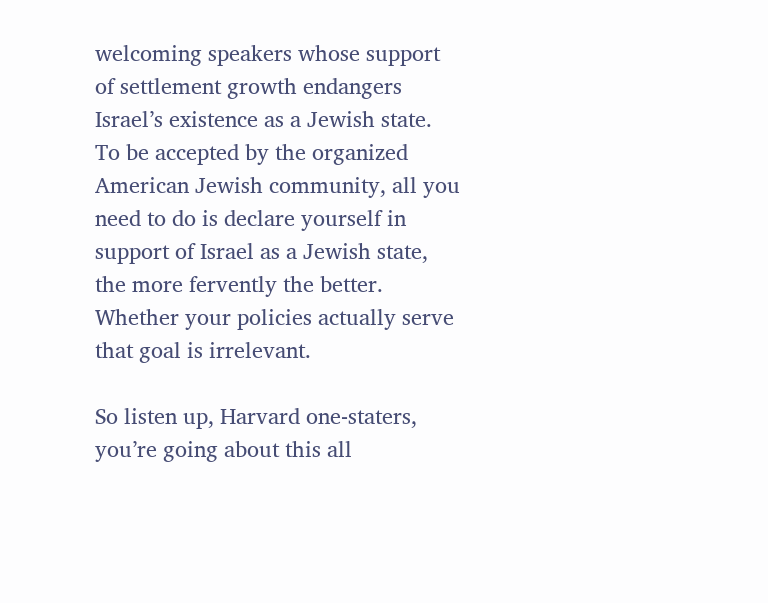welcoming speakers whose support of settlement growth endangers Israel’s existence as a Jewish state. To be accepted by the organized American Jewish community, all you need to do is declare yourself in support of Israel as a Jewish state, the more fervently the better. Whether your policies actually serve that goal is irrelevant.

So listen up, Harvard one-staters, you’re going about this all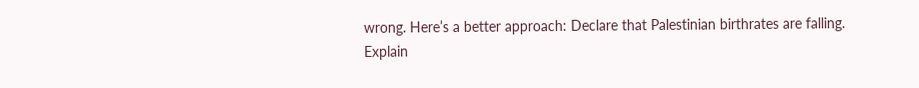wrong. Here’s a better approach: Declare that Palestinian birthrates are falling. Explain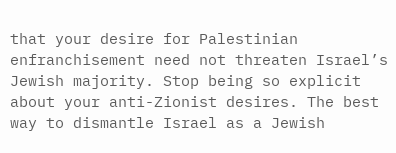that your desire for Palestinian enfranchisement need not threaten Israel’s Jewish majority. Stop being so explicit about your anti-Zionist desires. The best way to dismantle Israel as a Jewish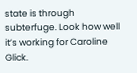state is through subterfuge. Look how well it’s working for Caroline Glick.